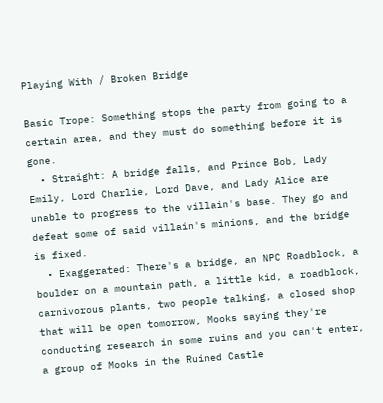Playing With / Broken Bridge

Basic Trope: Something stops the party from going to a certain area, and they must do something before it is gone.
  • Straight: A bridge falls, and Prince Bob, Lady Emily, Lord Charlie, Lord Dave, and Lady Alice are unable to progress to the villain's base. They go and defeat some of said villain's minions, and the bridge is fixed.
  • Exaggerated: There's a bridge, an NPC Roadblock, a boulder on a mountain path, a little kid, a roadblock, carnivorous plants, two people talking, a closed shop that will be open tomorrow, Mooks saying they're conducting research in some ruins and you can't enter, a group of Mooks in the Ruined Castle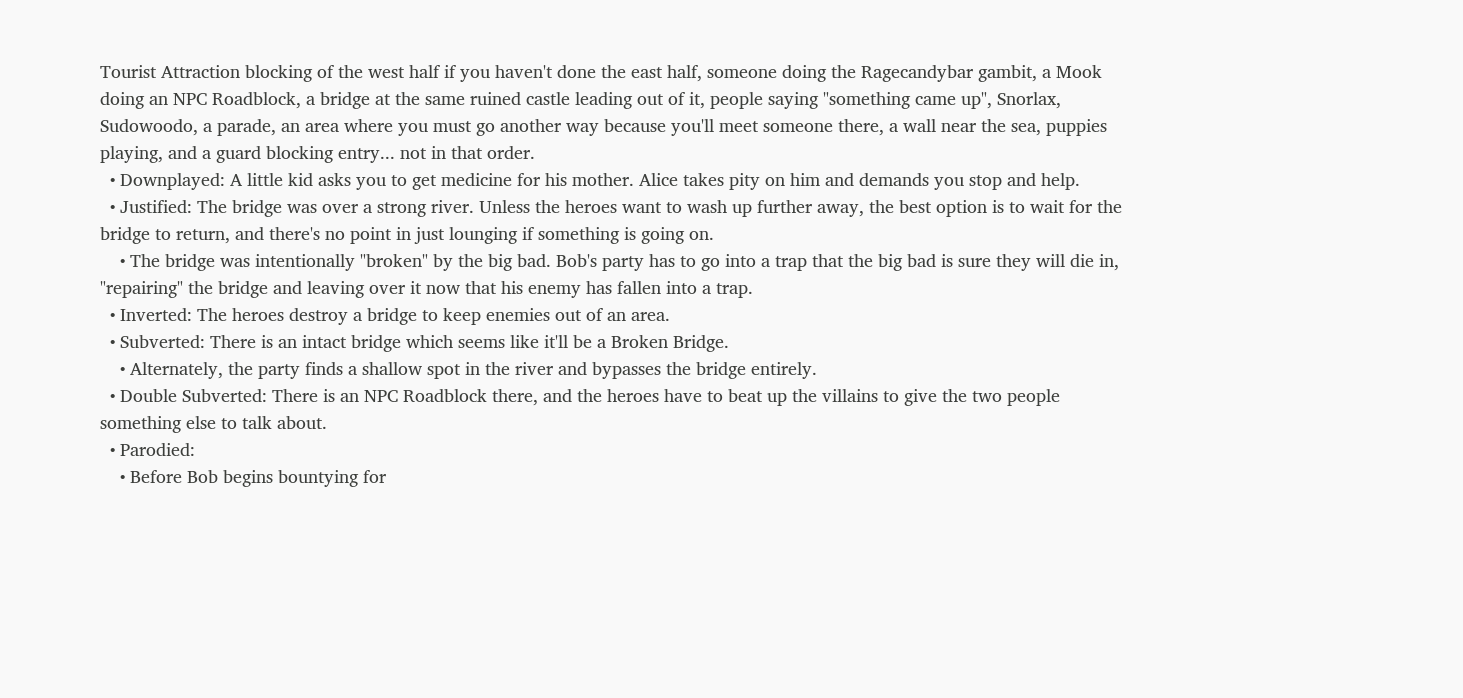Tourist Attraction blocking of the west half if you haven't done the east half, someone doing the Ragecandybar gambit, a Mook doing an NPC Roadblock, a bridge at the same ruined castle leading out of it, people saying "something came up", Snorlax, Sudowoodo, a parade, an area where you must go another way because you'll meet someone there, a wall near the sea, puppies playing, and a guard blocking entry... not in that order.
  • Downplayed: A little kid asks you to get medicine for his mother. Alice takes pity on him and demands you stop and help.
  • Justified: The bridge was over a strong river. Unless the heroes want to wash up further away, the best option is to wait for the bridge to return, and there's no point in just lounging if something is going on.
    • The bridge was intentionally "broken" by the big bad. Bob's party has to go into a trap that the big bad is sure they will die in, "repairing" the bridge and leaving over it now that his enemy has fallen into a trap.
  • Inverted: The heroes destroy a bridge to keep enemies out of an area.
  • Subverted: There is an intact bridge which seems like it'll be a Broken Bridge.
    • Alternately, the party finds a shallow spot in the river and bypasses the bridge entirely.
  • Double Subverted: There is an NPC Roadblock there, and the heroes have to beat up the villains to give the two people something else to talk about.
  • Parodied:
    • Before Bob begins bountying for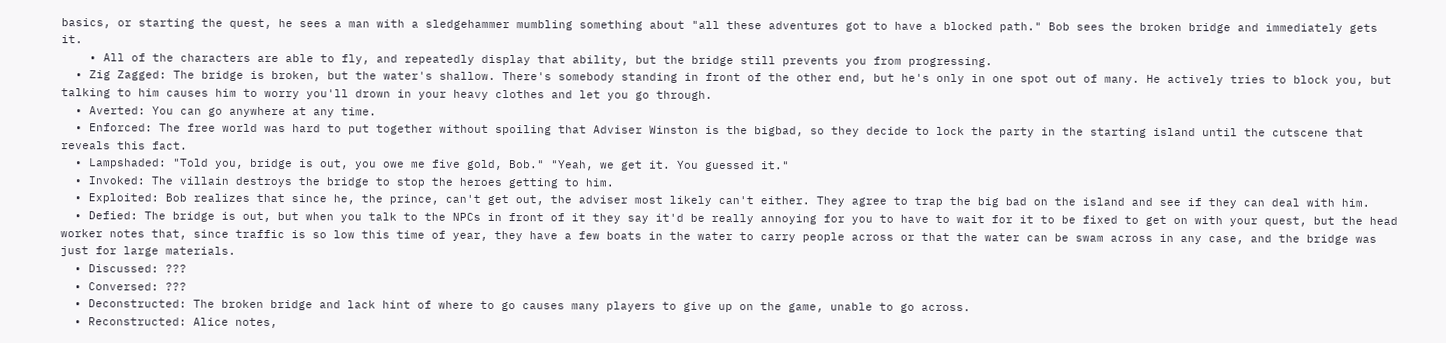basics, or starting the quest, he sees a man with a sledgehammer mumbling something about "all these adventures got to have a blocked path." Bob sees the broken bridge and immediately gets it.
    • All of the characters are able to fly, and repeatedly display that ability, but the bridge still prevents you from progressing.
  • Zig Zagged: The bridge is broken, but the water's shallow. There's somebody standing in front of the other end, but he's only in one spot out of many. He actively tries to block you, but talking to him causes him to worry you'll drown in your heavy clothes and let you go through.
  • Averted: You can go anywhere at any time.
  • Enforced: The free world was hard to put together without spoiling that Adviser Winston is the bigbad, so they decide to lock the party in the starting island until the cutscene that reveals this fact.
  • Lampshaded: "Told you, bridge is out, you owe me five gold, Bob." "Yeah, we get it. You guessed it."
  • Invoked: The villain destroys the bridge to stop the heroes getting to him.
  • Exploited: Bob realizes that since he, the prince, can't get out, the adviser most likely can't either. They agree to trap the big bad on the island and see if they can deal with him.
  • Defied: The bridge is out, but when you talk to the NPCs in front of it they say it'd be really annoying for you to have to wait for it to be fixed to get on with your quest, but the head worker notes that, since traffic is so low this time of year, they have a few boats in the water to carry people across or that the water can be swam across in any case, and the bridge was just for large materials.
  • Discussed: ???
  • Conversed: ???
  • Deconstructed: The broken bridge and lack hint of where to go causes many players to give up on the game, unable to go across.
  • Reconstructed: Alice notes,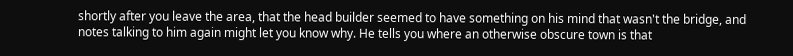shortly after you leave the area, that the head builder seemed to have something on his mind that wasn't the bridge, and notes talking to him again might let you know why. He tells you where an otherwise obscure town is that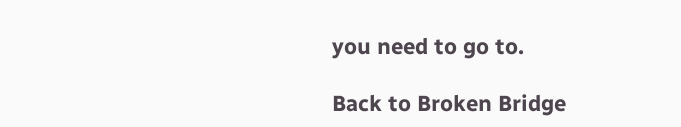you need to go to.

Back to Broken Bridge